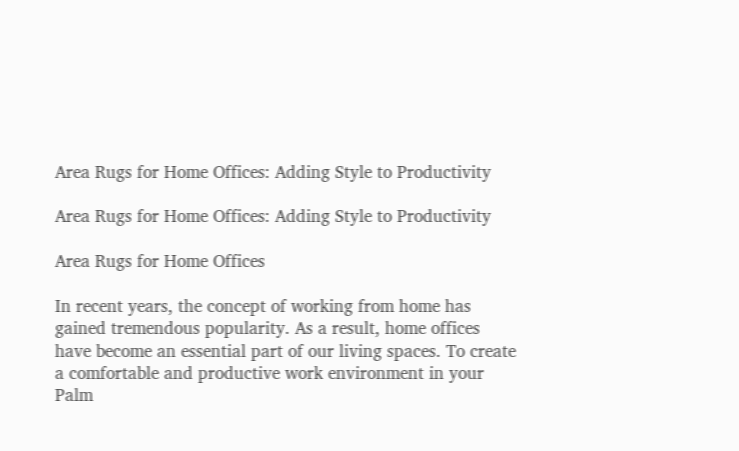Area Rugs for Home Offices: Adding Style to Productivity

Area Rugs for Home Offices: Adding Style to Productivity

Area Rugs for Home Offices

In recent years, the concept of working from home has gained tremendous popularity. As a result, home offices have become an essential part of our living spaces. To create a comfortable and productive work environment in your Palm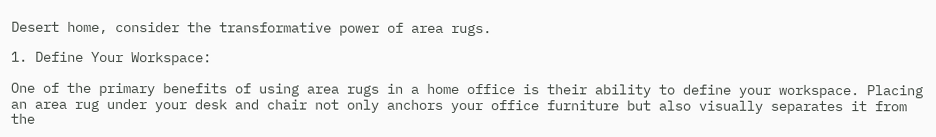Desert home, consider the transformative power of area rugs.

1. Define Your Workspace:

One of the primary benefits of using area rugs in a home office is their ability to define your workspace. Placing an area rug under your desk and chair not only anchors your office furniture but also visually separates it from the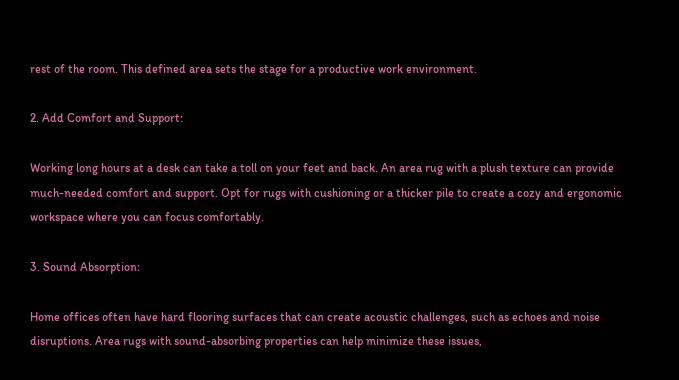rest of the room. This defined area sets the stage for a productive work environment.

2. Add Comfort and Support:

Working long hours at a desk can take a toll on your feet and back. An area rug with a plush texture can provide much-needed comfort and support. Opt for rugs with cushioning or a thicker pile to create a cozy and ergonomic workspace where you can focus comfortably.

3. Sound Absorption:

Home offices often have hard flooring surfaces that can create acoustic challenges, such as echoes and noise disruptions. Area rugs with sound-absorbing properties can help minimize these issues,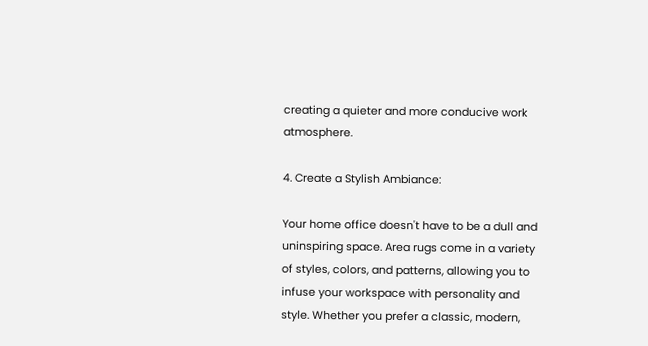creating a quieter and more conducive work atmosphere.

4. Create a Stylish Ambiance:

Your home office doesn't have to be a dull and uninspiring space. Area rugs come in a variety of styles, colors, and patterns, allowing you to infuse your workspace with personality and style. Whether you prefer a classic, modern,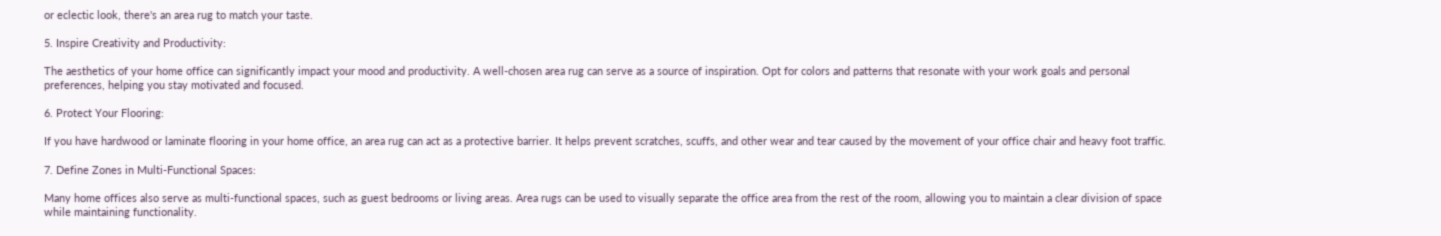or eclectic look, there's an area rug to match your taste.

5. Inspire Creativity and Productivity:

The aesthetics of your home office can significantly impact your mood and productivity. A well-chosen area rug can serve as a source of inspiration. Opt for colors and patterns that resonate with your work goals and personal preferences, helping you stay motivated and focused.

6. Protect Your Flooring:

If you have hardwood or laminate flooring in your home office, an area rug can act as a protective barrier. It helps prevent scratches, scuffs, and other wear and tear caused by the movement of your office chair and heavy foot traffic.

7. Define Zones in Multi-Functional Spaces:

Many home offices also serve as multi-functional spaces, such as guest bedrooms or living areas. Area rugs can be used to visually separate the office area from the rest of the room, allowing you to maintain a clear division of space while maintaining functionality.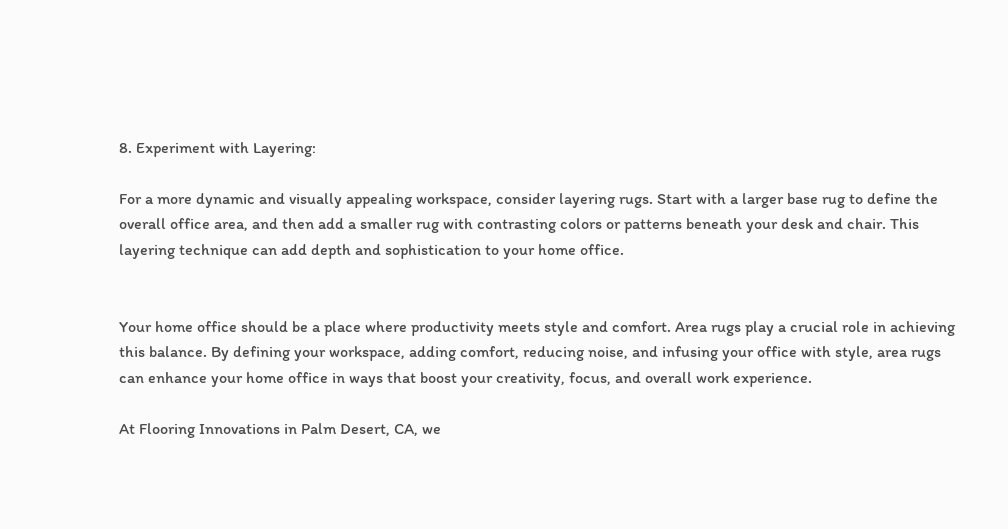8. Experiment with Layering:

For a more dynamic and visually appealing workspace, consider layering rugs. Start with a larger base rug to define the overall office area, and then add a smaller rug with contrasting colors or patterns beneath your desk and chair. This layering technique can add depth and sophistication to your home office.


Your home office should be a place where productivity meets style and comfort. Area rugs play a crucial role in achieving this balance. By defining your workspace, adding comfort, reducing noise, and infusing your office with style, area rugs can enhance your home office in ways that boost your creativity, focus, and overall work experience.

At Flooring Innovations in Palm Desert, CA, we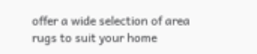offer a wide selection of area rugs to suit your home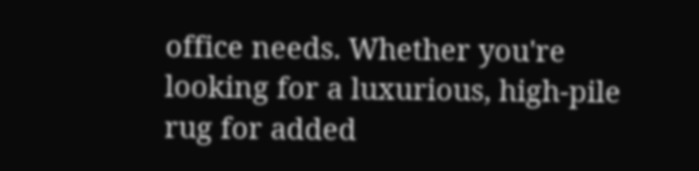office needs. Whether you're looking for a luxurious, high-pile rug for added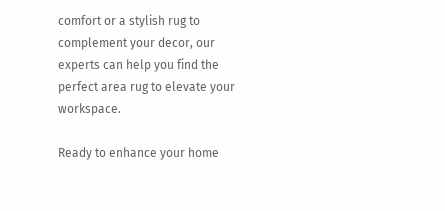comfort or a stylish rug to complement your decor, our experts can help you find the perfect area rug to elevate your workspace.

Ready to enhance your home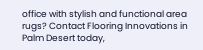office with stylish and functional area rugs? Contact Flooring Innovations in Palm Desert today,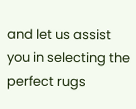and let us assist you in selecting the perfect rugs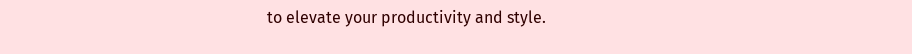to elevate your productivity and style.